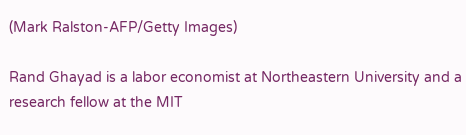(Mark Ralston-AFP/Getty Images)

Rand Ghayad is a labor economist at Northeastern University and a research fellow at the MIT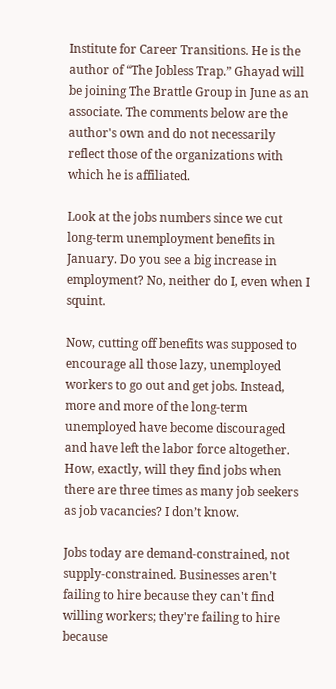Institute for Career Transitions. He is the author of “The Jobless Trap.” Ghayad will be joining The Brattle Group in June as an associate. The comments below are the author's own and do not necessarily reflect those of the organizations with which he is affiliated.

Look at the jobs numbers since we cut long-term unemployment benefits in January. Do you see a big increase in employment? No, neither do I, even when I squint.

Now, cutting off benefits was supposed to encourage all those lazy, unemployed workers to go out and get jobs. Instead, more and more of the long-term unemployed have become discouraged and have left the labor force altogether. How, exactly, will they find jobs when there are three times as many job seekers as job vacancies? I don’t know.

Jobs today are demand-constrained, not supply-constrained. Businesses aren't failing to hire because they can't find willing workers; they're failing to hire because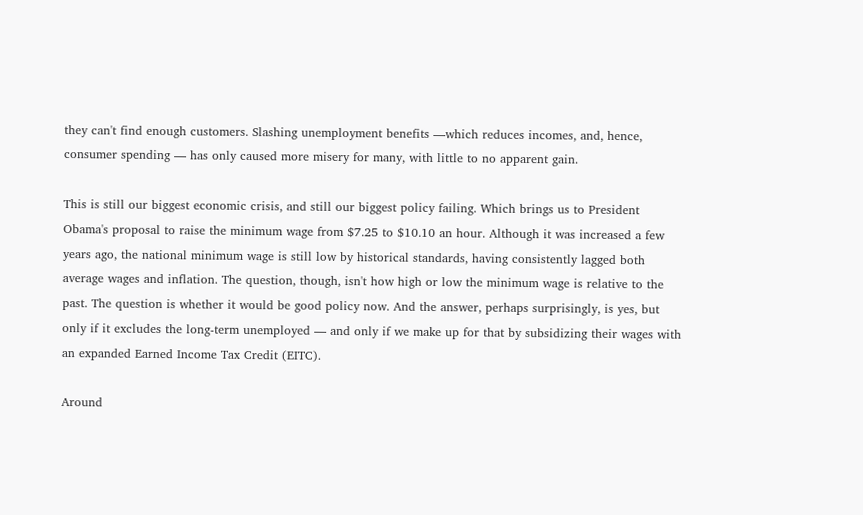they can't find enough customers. Slashing unemployment benefits —which reduces incomes, and, hence, consumer spending — has only caused more misery for many, with little to no apparent gain.

This is still our biggest economic crisis, and still our biggest policy failing. Which brings us to President Obama's proposal to raise the minimum wage from $7.25 to $10.10 an hour. Although it was increased a few years ago, the national minimum wage is still low by historical standards, having consistently lagged both average wages and inflation. The question, though, isn't how high or low the minimum wage is relative to the past. The question is whether it would be good policy now. And the answer, perhaps surprisingly, is yes, but only if it excludes the long-term unemployed — and only if we make up for that by subsidizing their wages with an expanded Earned Income Tax Credit (EITC).

Around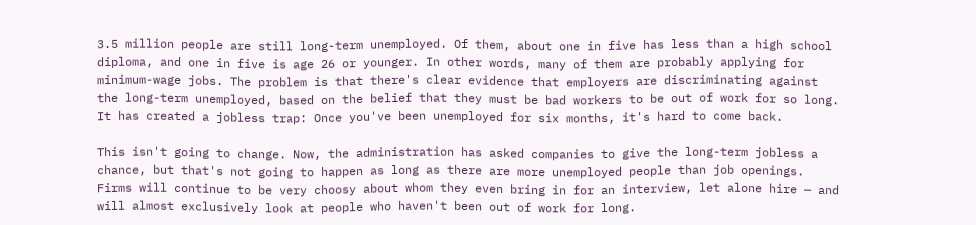3.5 million people are still long-term unemployed. Of them, about one in five has less than a high school diploma, and one in five is age 26 or younger. In other words, many of them are probably applying for minimum-wage jobs. The problem is that there's clear evidence that employers are discriminating against the long-term unemployed, based on the belief that they must be bad workers to be out of work for so long. It has created a jobless trap: Once you've been unemployed for six months, it's hard to come back.

This isn't going to change. Now, the administration has asked companies to give the long-term jobless a chance, but that's not going to happen as long as there are more unemployed people than job openings. Firms will continue to be very choosy about whom they even bring in for an interview, let alone hire — and will almost exclusively look at people who haven't been out of work for long.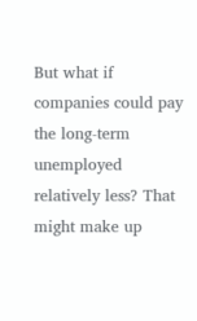But what if companies could pay the long-term unemployed relatively less? That might make up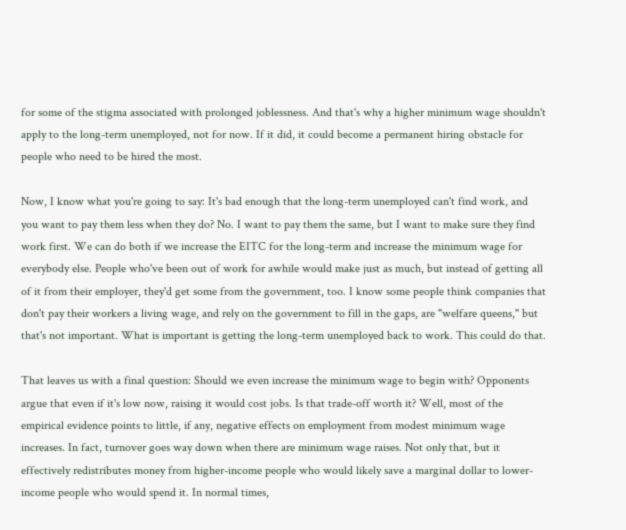for some of the stigma associated with prolonged joblessness. And that's why a higher minimum wage shouldn't apply to the long-term unemployed, not for now. If it did, it could become a permanent hiring obstacle for people who need to be hired the most.

Now, I know what you're going to say: It's bad enough that the long-term unemployed can't find work, and you want to pay them less when they do? No. I want to pay them the same, but I want to make sure they find work first. We can do both if we increase the EITC for the long-term and increase the minimum wage for everybody else. People who've been out of work for awhile would make just as much, but instead of getting all of it from their employer, they'd get some from the government, too. I know some people think companies that don't pay their workers a living wage, and rely on the government to fill in the gaps, are "welfare queens," but that's not important. What is important is getting the long-term unemployed back to work. This could do that.

That leaves us with a final question: Should we even increase the minimum wage to begin with? Opponents argue that even if it's low now, raising it would cost jobs. Is that trade-off worth it? Well, most of the empirical evidence points to little, if any, negative effects on employment from modest minimum wage increases. In fact, turnover goes way down when there are minimum wage raises. Not only that, but it effectively redistributes money from higher-income people who would likely save a marginal dollar to lower-income people who would spend it. In normal times,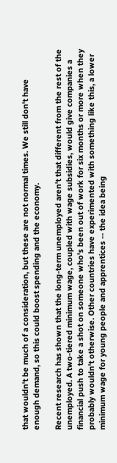that wouldn't be much of a consideration, but these are not normal times. We still don't have enough demand, so this could boost spending and the economy.

Recent research has shown that the long-term unemployed aren't that different from the rest of the unemployed. A two-tiered minimum wage, coupled with wage subsidies, would give companies a financial push to take a shot on someone who's been out of work for six months or more when they probably wouldn't otherwise. Other countries have experimented with something like this, a lower minimum wage for young people and apprentices -- the idea being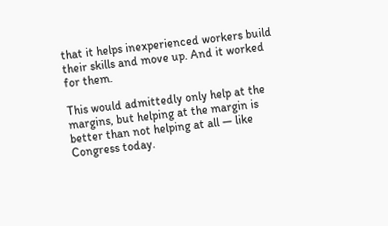that it helps inexperienced workers build their skills and move up. And it worked for them.

This would admittedly only help at the margins, but helping at the margin is better than not helping at all — like Congress today.